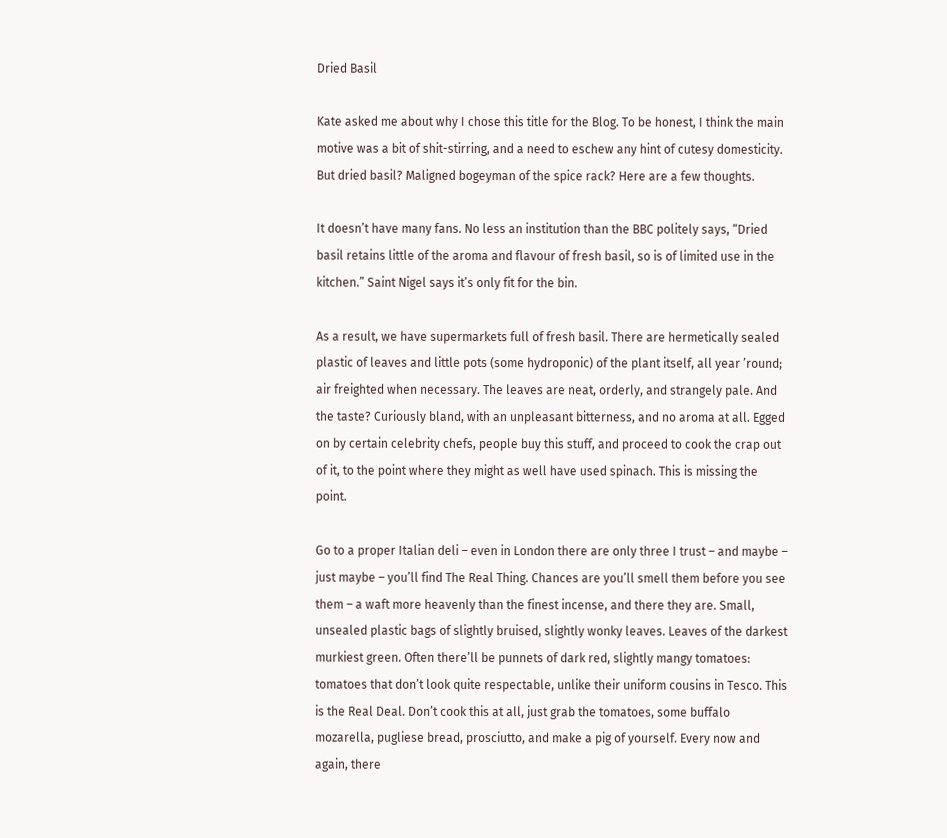Dried Basil

Kate asked me about why I chose this title for the Blog. To be honest, I think the main motive was a bit of shit-stirring, and a need to eschew any hint of cutesy domesticity. But dried basil? Maligned bogeyman of the spice rack? Here are a few thoughts.

It doesn’t have many fans. No less an institution than the BBC politely says, “Dried basil retains little of the aroma and flavour of fresh basil, so is of limited use in the kitchen.” Saint Nigel says it’s only fit for the bin.

As a result, we have supermarkets full of fresh basil. There are hermetically sealed plastic of leaves and little pots (some hydroponic) of the plant itself, all year ’round; air freighted when necessary. The leaves are neat, orderly, and strangely pale. And the taste? Curiously bland, with an unpleasant bitterness, and no aroma at all. Egged on by certain celebrity chefs, people buy this stuff, and proceed to cook the crap out of it, to the point where they might as well have used spinach. This is missing the point.

Go to a proper Italian deli – even in London there are only three I trust – and maybe – just maybe – you’ll find The Real Thing. Chances are you’ll smell them before you see them – a waft more heavenly than the finest incense, and there they are. Small, unsealed plastic bags of slightly bruised, slightly wonky leaves. Leaves of the darkest murkiest green. Often there’ll be punnets of dark red, slightly mangy tomatoes: tomatoes that don’t look quite respectable, unlike their uniform cousins in Tesco. This is the Real Deal. Don’t cook this at all, just grab the tomatoes, some buffalo mozarella, pugliese bread, prosciutto, and make a pig of yourself. Every now and again, there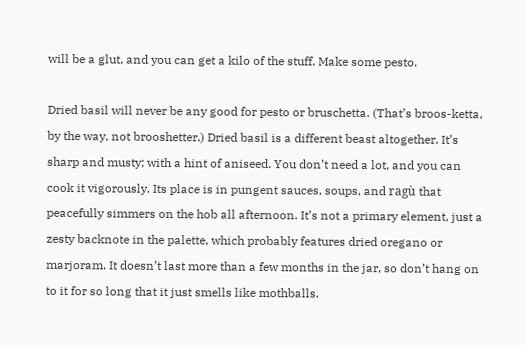will be a glut, and you can get a kilo of the stuff. Make some pesto.

Dried basil will never be any good for pesto or bruschetta. (That’s broos-ketta, by the way, not brooshetter.) Dried basil is a different beast altogether. It’s sharp and musty; with a hint of aniseed. You don’t need a lot, and you can cook it vigorously. Its place is in pungent sauces, soups, and ragù that peacefully simmers on the hob all afternoon. It’s not a primary element, just a zesty backnote in the palette, which probably features dried oregano or marjoram. It doesn’t last more than a few months in the jar, so don’t hang on to it for so long that it just smells like mothballs.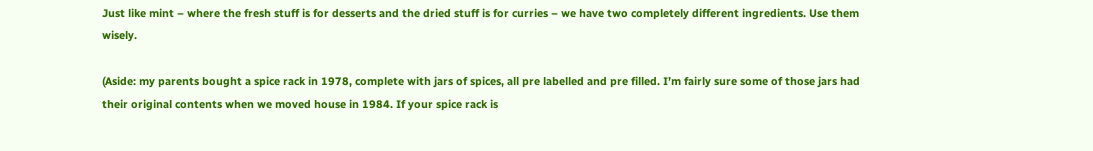Just like mint – where the fresh stuff is for desserts and the dried stuff is for curries – we have two completely different ingredients. Use them wisely.

(Aside: my parents bought a spice rack in 1978, complete with jars of spices, all pre labelled and pre filled. I’m fairly sure some of those jars had their original contents when we moved house in 1984. If your spice rack is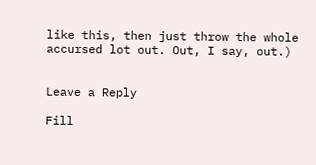like this, then just throw the whole accursed lot out. Out, I say, out.)


Leave a Reply

Fill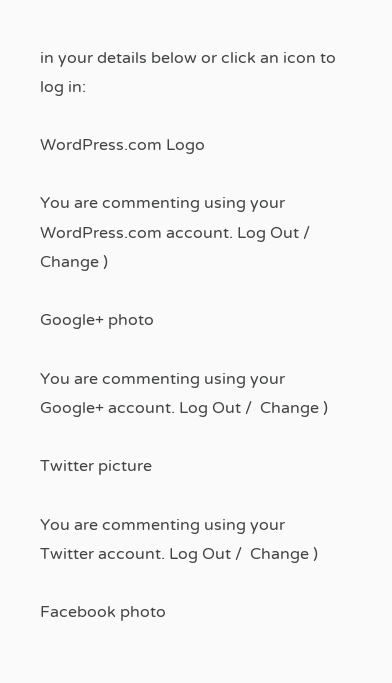in your details below or click an icon to log in:

WordPress.com Logo

You are commenting using your WordPress.com account. Log Out /  Change )

Google+ photo

You are commenting using your Google+ account. Log Out /  Change )

Twitter picture

You are commenting using your Twitter account. Log Out /  Change )

Facebook photo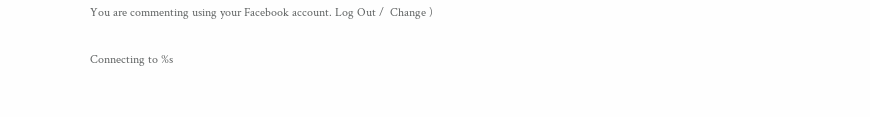You are commenting using your Facebook account. Log Out /  Change )

Connecting to %s